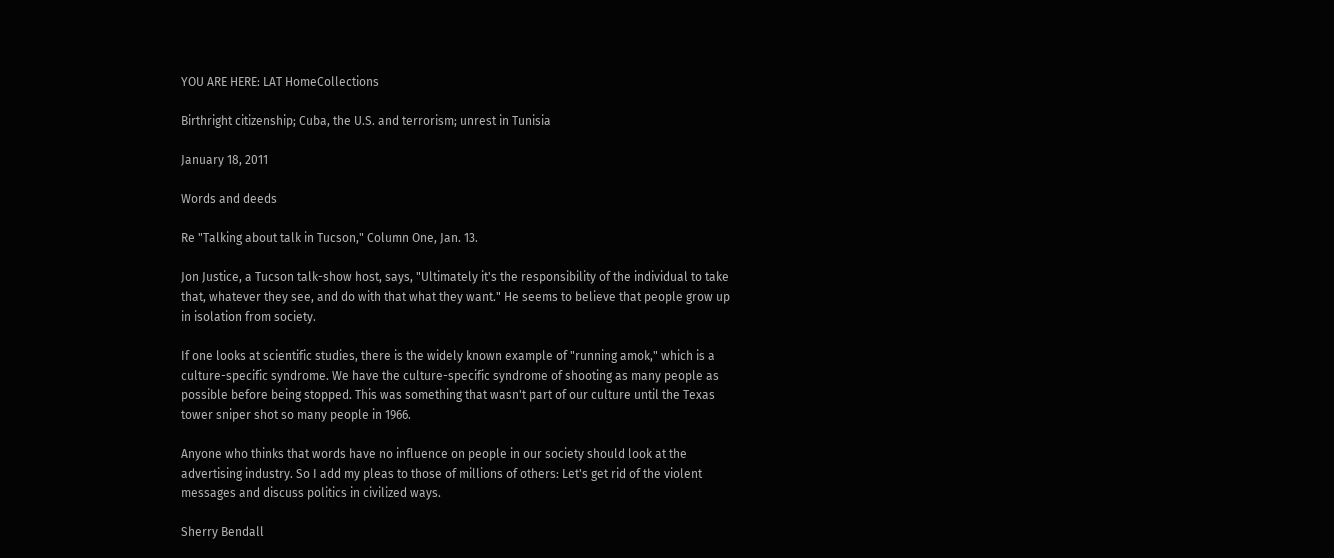YOU ARE HERE: LAT HomeCollections

Birthright citizenship; Cuba, the U.S. and terrorism; unrest in Tunisia

January 18, 2011

Words and deeds

Re "Talking about talk in Tucson," Column One, Jan. 13.

Jon Justice, a Tucson talk-show host, says, "Ultimately it's the responsibility of the individual to take that, whatever they see, and do with that what they want." He seems to believe that people grow up in isolation from society.

If one looks at scientific studies, there is the widely known example of "running amok," which is a culture-specific syndrome. We have the culture-specific syndrome of shooting as many people as possible before being stopped. This was something that wasn't part of our culture until the Texas tower sniper shot so many people in 1966.

Anyone who thinks that words have no influence on people in our society should look at the advertising industry. So I add my pleas to those of millions of others: Let's get rid of the violent messages and discuss politics in civilized ways.

Sherry Bendall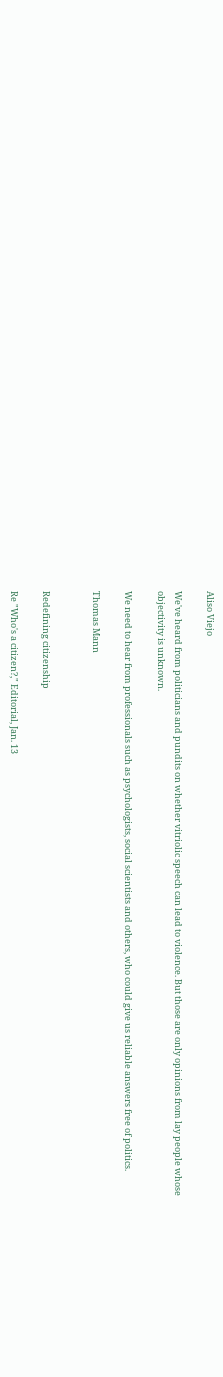Aliso Viejo

We've heard from politicians and pundits on whether vitriolic speech can lead to violence. But those are only opinions from lay people whose objectivity is unknown.

We need to hear from professionals such as psychologists, social scientists and others, who could give us reliable answers free of politics.

Thomas Mann


Redefining citizenship

Re "Who's a citizen?," Editorial, Jan. 13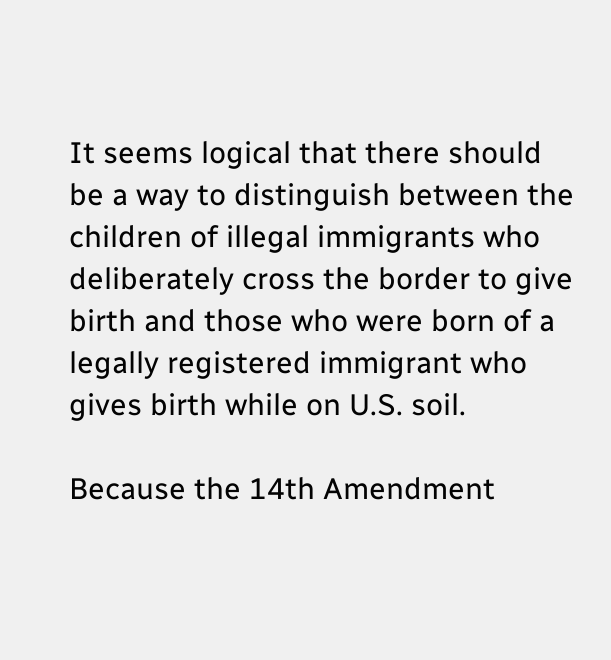It seems logical that there should be a way to distinguish between the children of illegal immigrants who deliberately cross the border to give birth and those who were born of a legally registered immigrant who gives birth while on U.S. soil.

Because the 14th Amendment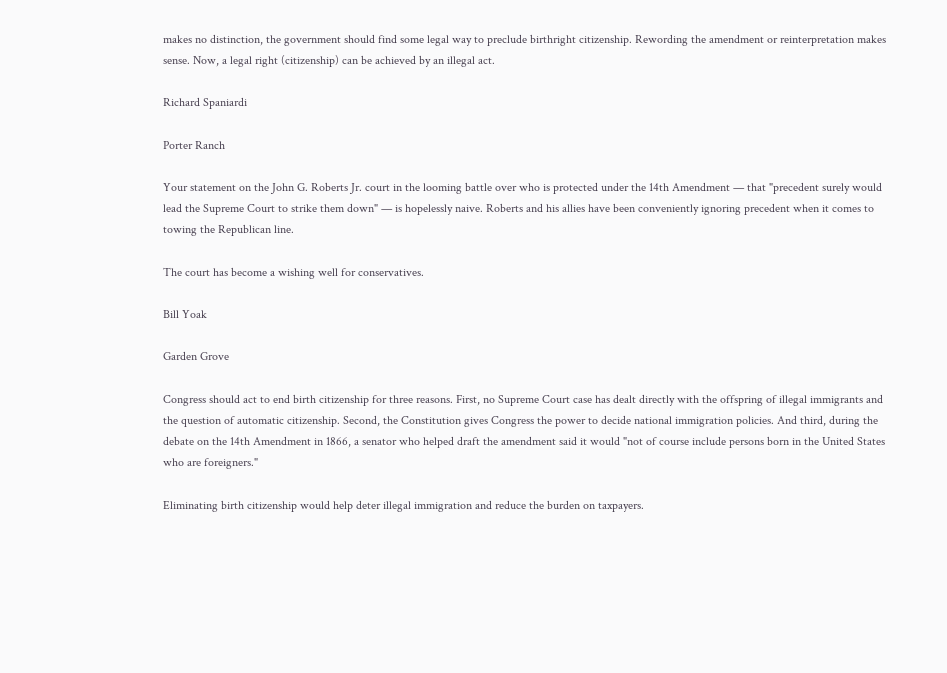makes no distinction, the government should find some legal way to preclude birthright citizenship. Rewording the amendment or reinterpretation makes sense. Now, a legal right (citizenship) can be achieved by an illegal act.

Richard Spaniardi

Porter Ranch

Your statement on the John G. Roberts Jr. court in the looming battle over who is protected under the 14th Amendment — that "precedent surely would lead the Supreme Court to strike them down" — is hopelessly naive. Roberts and his allies have been conveniently ignoring precedent when it comes to towing the Republican line.

The court has become a wishing well for conservatives.

Bill Yoak

Garden Grove

Congress should act to end birth citizenship for three reasons. First, no Supreme Court case has dealt directly with the offspring of illegal immigrants and the question of automatic citizenship. Second, the Constitution gives Congress the power to decide national immigration policies. And third, during the debate on the 14th Amendment in 1866, a senator who helped draft the amendment said it would "not of course include persons born in the United States who are foreigners."

Eliminating birth citizenship would help deter illegal immigration and reduce the burden on taxpayers.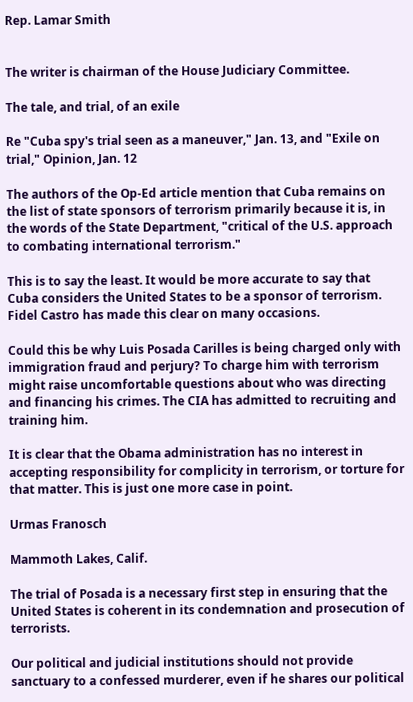Rep. Lamar Smith


The writer is chairman of the House Judiciary Committee.

The tale, and trial, of an exile

Re "Cuba spy's trial seen as a maneuver," Jan. 13, and "Exile on trial," Opinion, Jan. 12

The authors of the Op-Ed article mention that Cuba remains on the list of state sponsors of terrorism primarily because it is, in the words of the State Department, "critical of the U.S. approach to combating international terrorism."

This is to say the least. It would be more accurate to say that Cuba considers the United States to be a sponsor of terrorism. Fidel Castro has made this clear on many occasions.

Could this be why Luis Posada Carilles is being charged only with immigration fraud and perjury? To charge him with terrorism might raise uncomfortable questions about who was directing and financing his crimes. The CIA has admitted to recruiting and training him.

It is clear that the Obama administration has no interest in accepting responsibility for complicity in terrorism, or torture for that matter. This is just one more case in point.

Urmas Franosch

Mammoth Lakes, Calif.

The trial of Posada is a necessary first step in ensuring that the United States is coherent in its condemnation and prosecution of terrorists.

Our political and judicial institutions should not provide sanctuary to a confessed murderer, even if he shares our political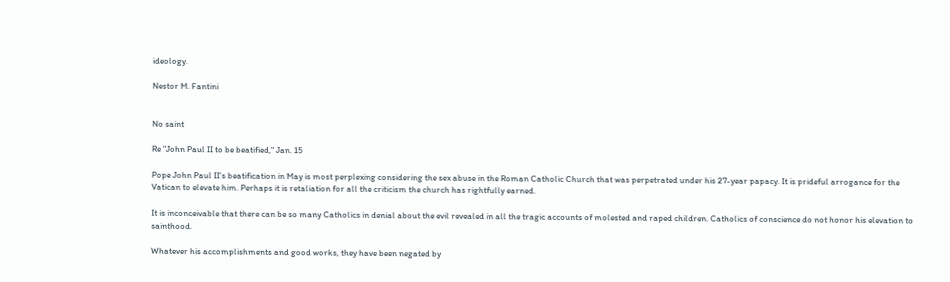ideology.

Nestor M. Fantini


No saint

Re "John Paul II to be beatified," Jan. 15

Pope John Paul II's beatification in May is most perplexing considering the sex abuse in the Roman Catholic Church that was perpetrated under his 27-year papacy. It is prideful arrogance for the Vatican to elevate him. Perhaps it is retaliation for all the criticism the church has rightfully earned.

It is inconceivable that there can be so many Catholics in denial about the evil revealed in all the tragic accounts of molested and raped children. Catholics of conscience do not honor his elevation to sainthood.

Whatever his accomplishments and good works, they have been negated by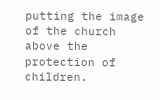putting the image of the church above the protection of children.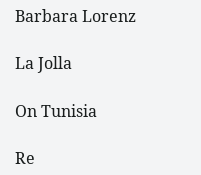Barbara Lorenz

La Jolla

On Tunisia

Re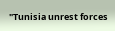"Tunisia unrest forces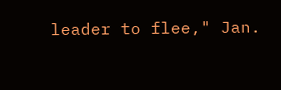leader to flee," Jan.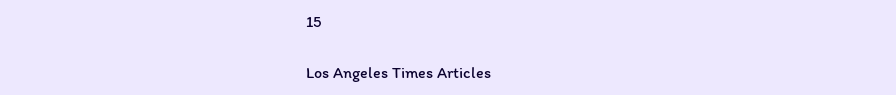15

Los Angeles Times Articles